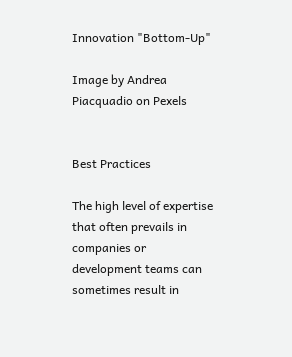Innovation "Bottom-Up"

Image by Andrea Piacquadio on Pexels


Best Practices

The high level of expertise that often prevails in companies or development teams can sometimes result in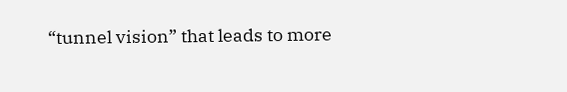“tunnel vision” that leads to more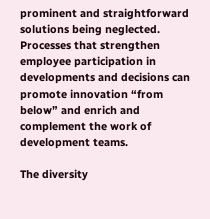prominent and straightforward solutions being neglected. Processes that strengthen employee participation in developments and decisions can promote innovation “from below” and enrich and complement the work of development teams.

The diversity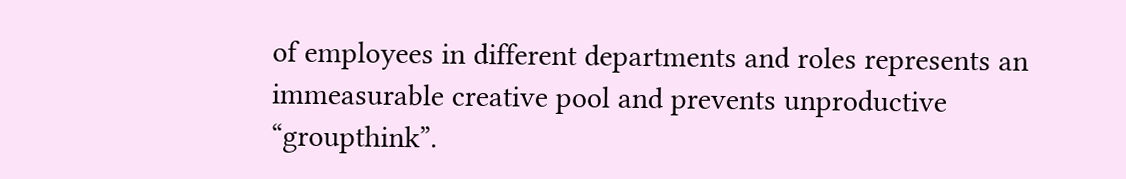of employees in different departments and roles represents an immeasurable creative pool and prevents unproductive “groupthink”.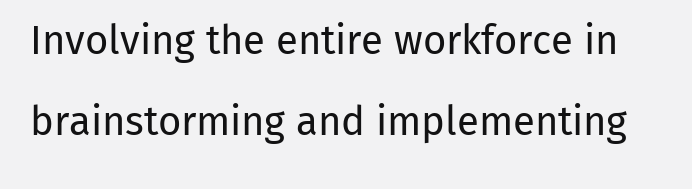Involving the entire workforce in brainstorming and implementing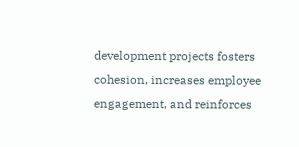development projects fosters cohesion, increases employee engagement, and reinforces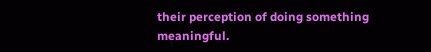their perception of doing something meaningful.